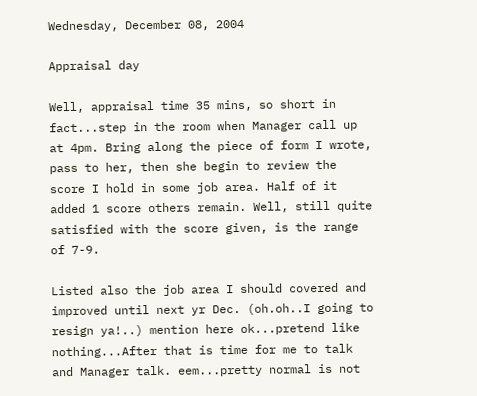Wednesday, December 08, 2004

Appraisal day

Well, appraisal time 35 mins, so short in fact...step in the room when Manager call up at 4pm. Bring along the piece of form I wrote, pass to her, then she begin to review the score I hold in some job area. Half of it added 1 score others remain. Well, still quite satisfied with the score given, is the range of 7-9.

Listed also the job area I should covered and improved until next yr Dec. (oh.oh..I going to resign ya!..) mention here ok...pretend like nothing...After that is time for me to talk and Manager talk. eem...pretty normal is not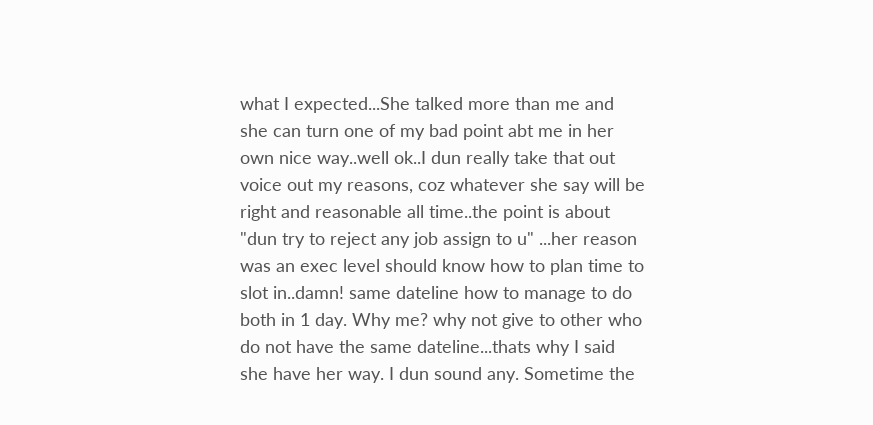what I expected...She talked more than me and she can turn one of my bad point abt me in her own nice way..well ok..I dun really take that out voice out my reasons, coz whatever she say will be right and reasonable all time..the point is about "dun try to reject any job assign to u" ...her reason was an exec level should know how to plan time to slot in..damn! same dateline how to manage to do both in 1 day. Why me? why not give to other who do not have the same dateline...thats why I said she have her way. I dun sound any. Sometime the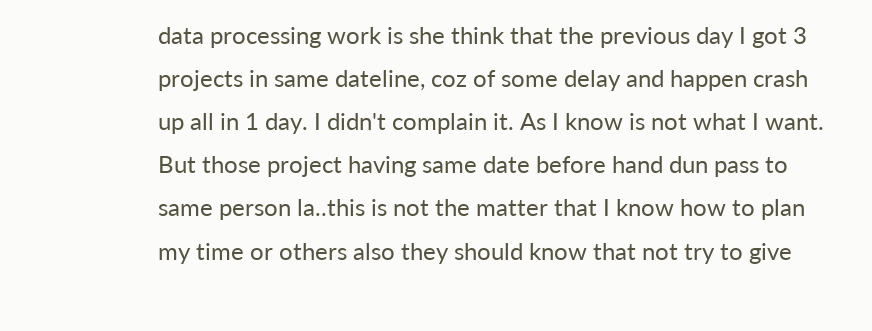data processing work is she think that the previous day I got 3 projects in same dateline, coz of some delay and happen crash up all in 1 day. I didn't complain it. As I know is not what I want. But those project having same date before hand dun pass to same person la..this is not the matter that I know how to plan my time or others also they should know that not try to give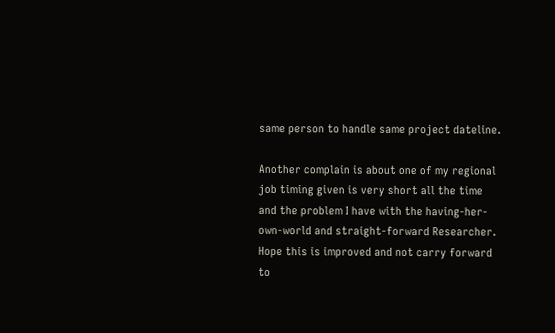same person to handle same project dateline.

Another complain is about one of my regional job timing given is very short all the time and the problem I have with the having-her-own-world and straight-forward Researcher. Hope this is improved and not carry forward to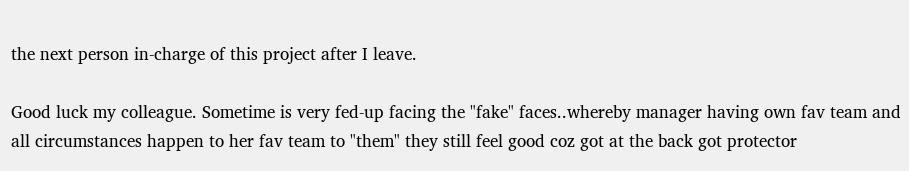the next person in-charge of this project after I leave.

Good luck my colleague. Sometime is very fed-up facing the "fake" faces..whereby manager having own fav team and all circumstances happen to her fav team to "them" they still feel good coz got at the back got protector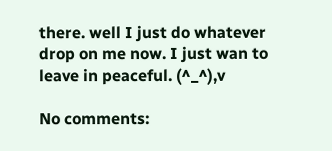there. well I just do whatever drop on me now. I just wan to leave in peaceful. (^_^),v

No comments: